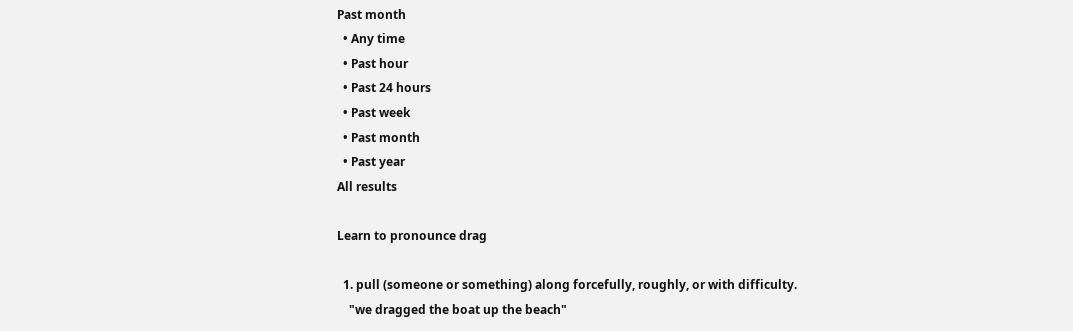Past month
  • Any time
  • Past hour
  • Past 24 hours
  • Past week
  • Past month
  • Past year
All results

Learn to pronounce drag

  1. pull (someone or something) along forcefully, roughly, or with difficulty.
    "we dragged the boat up the beach"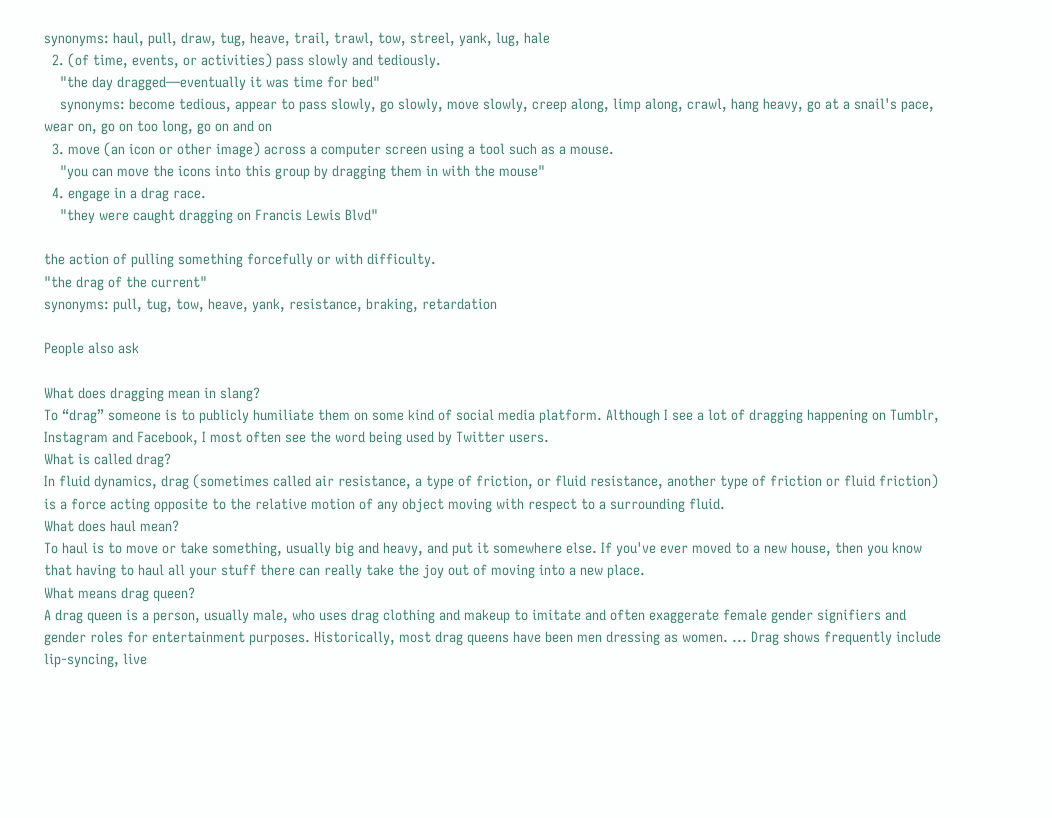synonyms: haul, pull, draw, tug, heave, trail, trawl, tow, streel, yank, lug, hale
  2. (of time, events, or activities) pass slowly and tediously.
    "the day dragged—eventually it was time for bed"
    synonyms: become tedious, appear to pass slowly, go slowly, move slowly, creep along, limp along, crawl, hang heavy, go at a snail's pace, wear on, go on too long, go on and on
  3. move (an icon or other image) across a computer screen using a tool such as a mouse.
    "you can move the icons into this group by dragging them in with the mouse"
  4. engage in a drag race.
    "they were caught dragging on Francis Lewis Blvd"

the action of pulling something forcefully or with difficulty.
"the drag of the current"
synonyms: pull, tug, tow, heave, yank, resistance, braking, retardation

People also ask

What does dragging mean in slang?
To “drag” someone is to publicly humiliate them on some kind of social media platform. Although I see a lot of dragging happening on Tumblr, Instagram and Facebook, I most often see the word being used by Twitter users.
What is called drag?
In fluid dynamics, drag (sometimes called air resistance, a type of friction, or fluid resistance, another type of friction or fluid friction) is a force acting opposite to the relative motion of any object moving with respect to a surrounding fluid.
What does haul mean?
To haul is to move or take something, usually big and heavy, and put it somewhere else. If you've ever moved to a new house, then you know that having to haul all your stuff there can really take the joy out of moving into a new place.
What means drag queen?
A drag queen is a person, usually male, who uses drag clothing and makeup to imitate and often exaggerate female gender signifiers and gender roles for entertainment purposes. Historically, most drag queens have been men dressing as women. ... Drag shows frequently include lip-syncing, live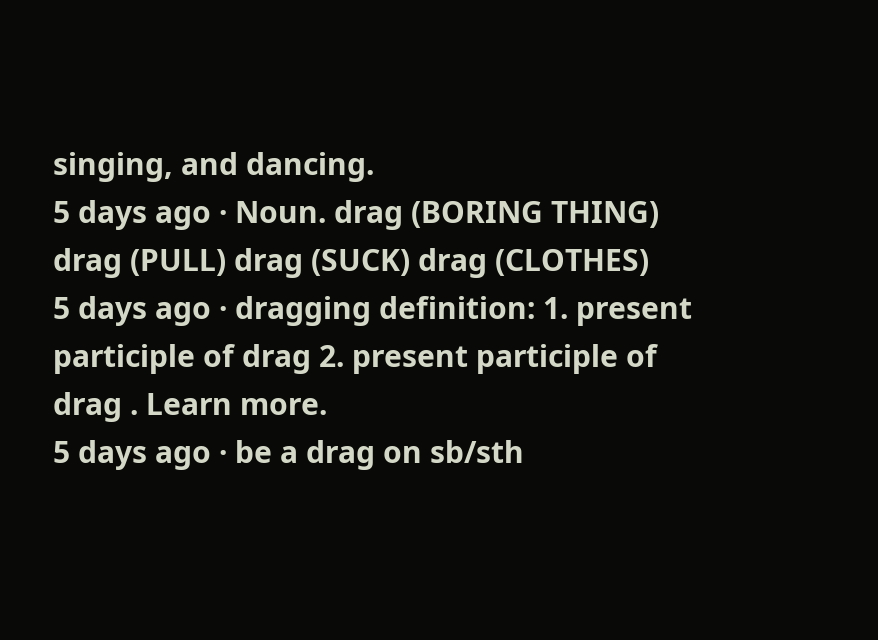singing, and dancing.
5 days ago · Noun. drag (BORING THING) drag (PULL) drag (SUCK) drag (CLOTHES)
5 days ago · dragging definition: 1. present participle of drag 2. present participle of drag . Learn more.
5 days ago · be a drag on sb/sth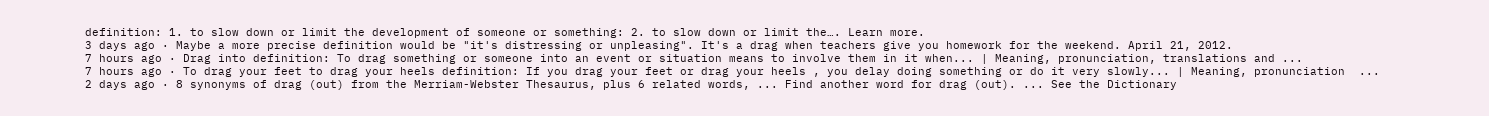definition: 1. to slow down or limit the development of someone or something: 2. to slow down or limit the…. Learn more.
3 days ago · Maybe a more precise definition would be "it's distressing or unpleasing". It's a drag when teachers give you homework for the weekend. April 21, 2012.
7 hours ago · Drag into definition: To drag something or someone into an event or situation means to involve them in it when... | Meaning, pronunciation, translations and ...
7 hours ago · To drag your feet to drag your heels definition: If you drag your feet or drag your heels , you delay doing something or do it very slowly... | Meaning, pronunciation  ...
2 days ago · 8 synonyms of drag (out) from the Merriam-Webster Thesaurus, plus 6 related words, ... Find another word for drag (out). ... See the Dictionary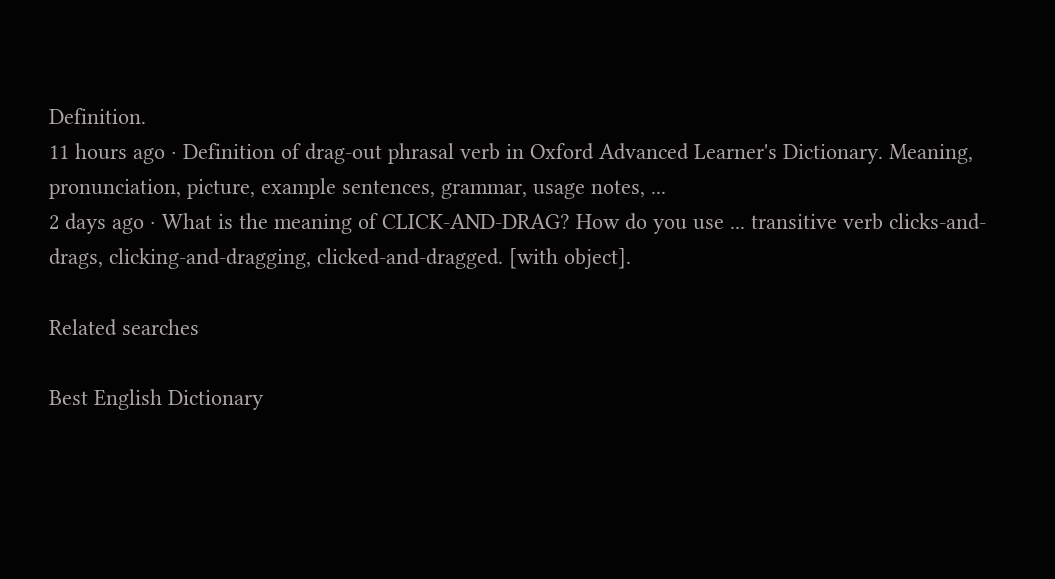Definition.
11 hours ago · Definition of drag-out phrasal verb in Oxford Advanced Learner's Dictionary. Meaning, pronunciation, picture, example sentences, grammar, usage notes, ...
2 days ago · What is the meaning of CLICK-AND-DRAG? How do you use ... transitive verb clicks-and-drags, clicking-and-dragging, clicked-and-dragged. [with object].

Related searches

Best English Dictionary